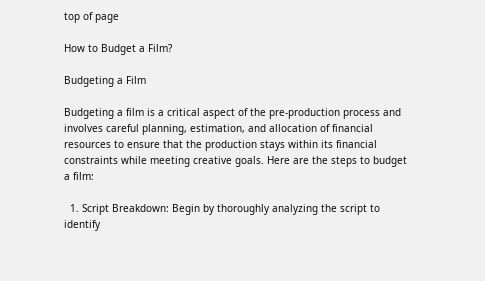top of page

How to Budget a Film?

Budgeting a Film

Budgeting a film is a critical aspect of the pre-production process and involves careful planning, estimation, and allocation of financial resources to ensure that the production stays within its financial constraints while meeting creative goals. Here are the steps to budget a film:

  1. Script Breakdown: Begin by thoroughly analyzing the script to identify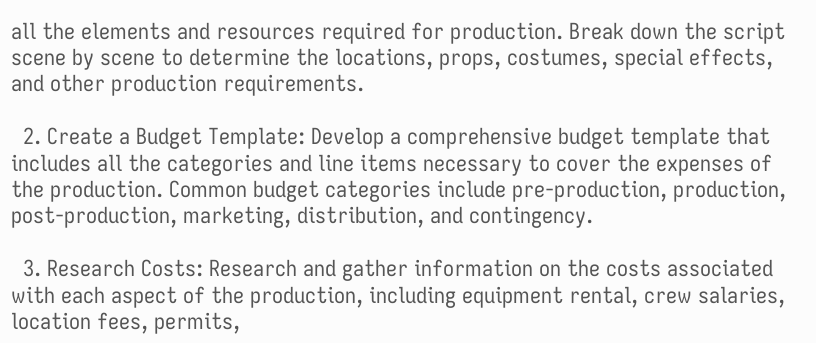all the elements and resources required for production. Break down the script scene by scene to determine the locations, props, costumes, special effects, and other production requirements.

  2. Create a Budget Template: Develop a comprehensive budget template that includes all the categories and line items necessary to cover the expenses of the production. Common budget categories include pre-production, production, post-production, marketing, distribution, and contingency.

  3. Research Costs: Research and gather information on the costs associated with each aspect of the production, including equipment rental, crew salaries, location fees, permits,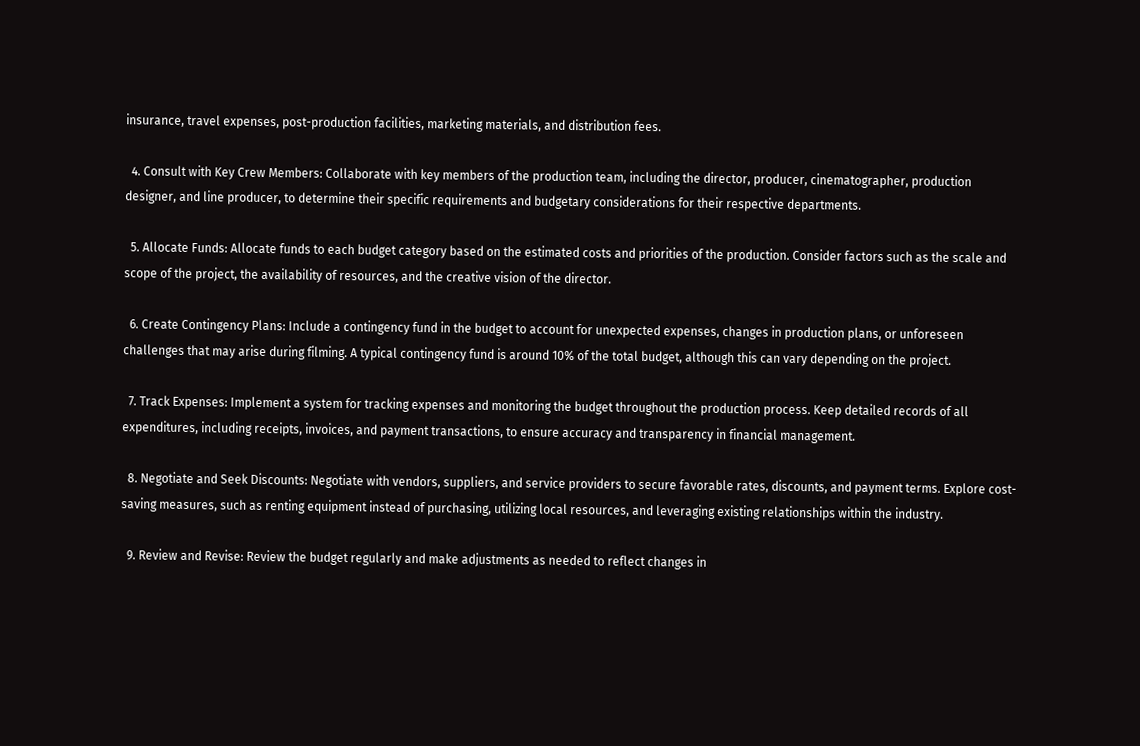insurance, travel expenses, post-production facilities, marketing materials, and distribution fees.

  4. Consult with Key Crew Members: Collaborate with key members of the production team, including the director, producer, cinematographer, production designer, and line producer, to determine their specific requirements and budgetary considerations for their respective departments.

  5. Allocate Funds: Allocate funds to each budget category based on the estimated costs and priorities of the production. Consider factors such as the scale and scope of the project, the availability of resources, and the creative vision of the director.

  6. Create Contingency Plans: Include a contingency fund in the budget to account for unexpected expenses, changes in production plans, or unforeseen challenges that may arise during filming. A typical contingency fund is around 10% of the total budget, although this can vary depending on the project.

  7. Track Expenses: Implement a system for tracking expenses and monitoring the budget throughout the production process. Keep detailed records of all expenditures, including receipts, invoices, and payment transactions, to ensure accuracy and transparency in financial management.

  8. Negotiate and Seek Discounts: Negotiate with vendors, suppliers, and service providers to secure favorable rates, discounts, and payment terms. Explore cost-saving measures, such as renting equipment instead of purchasing, utilizing local resources, and leveraging existing relationships within the industry.

  9. Review and Revise: Review the budget regularly and make adjustments as needed to reflect changes in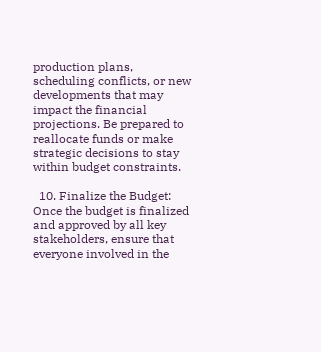production plans, scheduling conflicts, or new developments that may impact the financial projections. Be prepared to reallocate funds or make strategic decisions to stay within budget constraints.

  10. Finalize the Budget: Once the budget is finalized and approved by all key stakeholders, ensure that everyone involved in the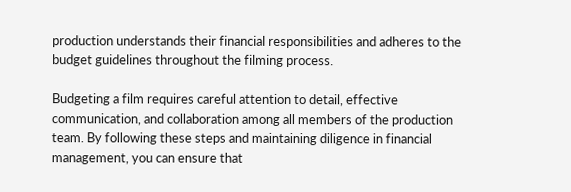production understands their financial responsibilities and adheres to the budget guidelines throughout the filming process.

Budgeting a film requires careful attention to detail, effective communication, and collaboration among all members of the production team. By following these steps and maintaining diligence in financial management, you can ensure that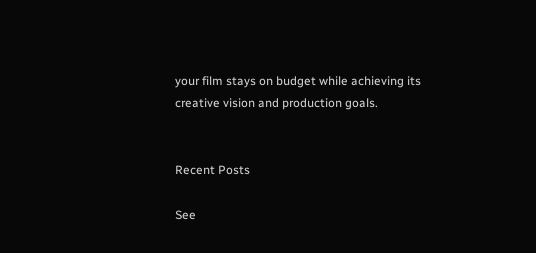your film stays on budget while achieving its creative vision and production goals.


Recent Posts

See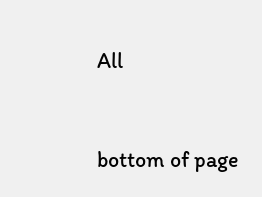All


bottom of page